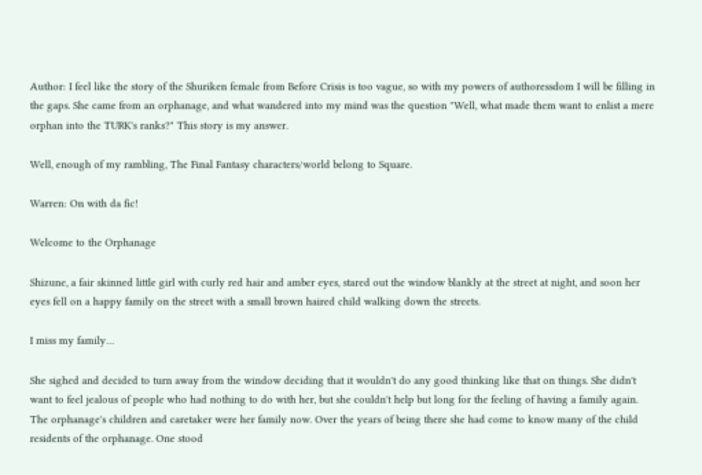Author: I feel like the story of the Shuriken female from Before Crisis is too vague, so with my powers of authoressdom I will be filling in the gaps. She came from an orphanage, and what wandered into my mind was the question "Well, what made them want to enlist a mere orphan into the TURK's ranks?" This story is my answer.

Well, enough of my rambling, The Final Fantasy characters/world belong to Square.

Warren: On with da fic!

Welcome to the Orphanage

Shizune, a fair skinned little girl with curly red hair and amber eyes, stared out the window blankly at the street at night, and soon her eyes fell on a happy family on the street with a small brown haired child walking down the streets.

I miss my family…

She sighed and decided to turn away from the window deciding that it wouldn't do any good thinking like that on things. She didn't want to feel jealous of people who had nothing to do with her, but she couldn't help but long for the feeling of having a family again. The orphanage's children and caretaker were her family now. Over the years of being there she had come to know many of the child residents of the orphanage. One stood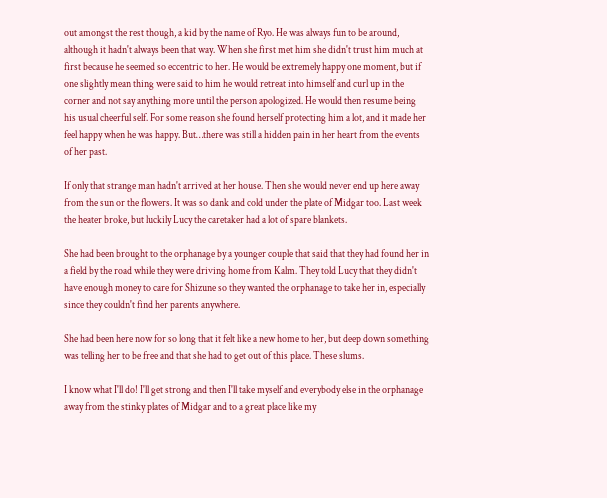out amongst the rest though, a kid by the name of Ryo. He was always fun to be around, although it hadn't always been that way. When she first met him she didn't trust him much at first because he seemed so eccentric to her. He would be extremely happy one moment, but if one slightly mean thing were said to him he would retreat into himself and curl up in the corner and not say anything more until the person apologized. He would then resume being his usual cheerful self. For some reason she found herself protecting him a lot, and it made her feel happy when he was happy. But…there was still a hidden pain in her heart from the events of her past.

If only that strange man hadn't arrived at her house. Then she would never end up here away from the sun or the flowers. It was so dank and cold under the plate of Midgar too. Last week the heater broke, but luckily Lucy the caretaker had a lot of spare blankets.

She had been brought to the orphanage by a younger couple that said that they had found her in a field by the road while they were driving home from Kalm. They told Lucy that they didn't have enough money to care for Shizune so they wanted the orphanage to take her in, especially since they couldn't find her parents anywhere.

She had been here now for so long that it felt like a new home to her, but deep down something was telling her to be free and that she had to get out of this place. These slums.

I know what I'll do! I'll get strong and then I'll take myself and everybody else in the orphanage away from the stinky plates of Midgar and to a great place like my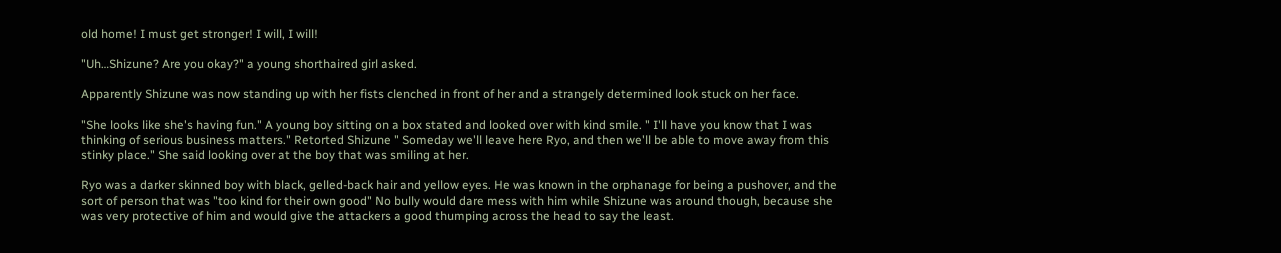old home! I must get stronger! I will, I will!

"Uh…Shizune? Are you okay?" a young shorthaired girl asked.

Apparently Shizune was now standing up with her fists clenched in front of her and a strangely determined look stuck on her face.

"She looks like she's having fun." A young boy sitting on a box stated and looked over with kind smile. " I'll have you know that I was thinking of serious business matters." Retorted Shizune " Someday we'll leave here Ryo, and then we'll be able to move away from this stinky place." She said looking over at the boy that was smiling at her.

Ryo was a darker skinned boy with black, gelled-back hair and yellow eyes. He was known in the orphanage for being a pushover, and the sort of person that was "too kind for their own good" No bully would dare mess with him while Shizune was around though, because she was very protective of him and would give the attackers a good thumping across the head to say the least.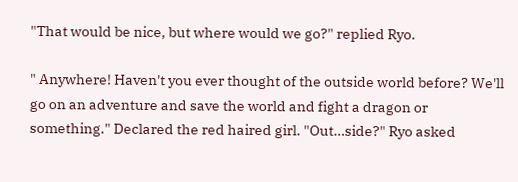"That would be nice, but where would we go?" replied Ryo.

" Anywhere! Haven't you ever thought of the outside world before? We'll go on an adventure and save the world and fight a dragon or something." Declared the red haired girl. "Out…side?" Ryo asked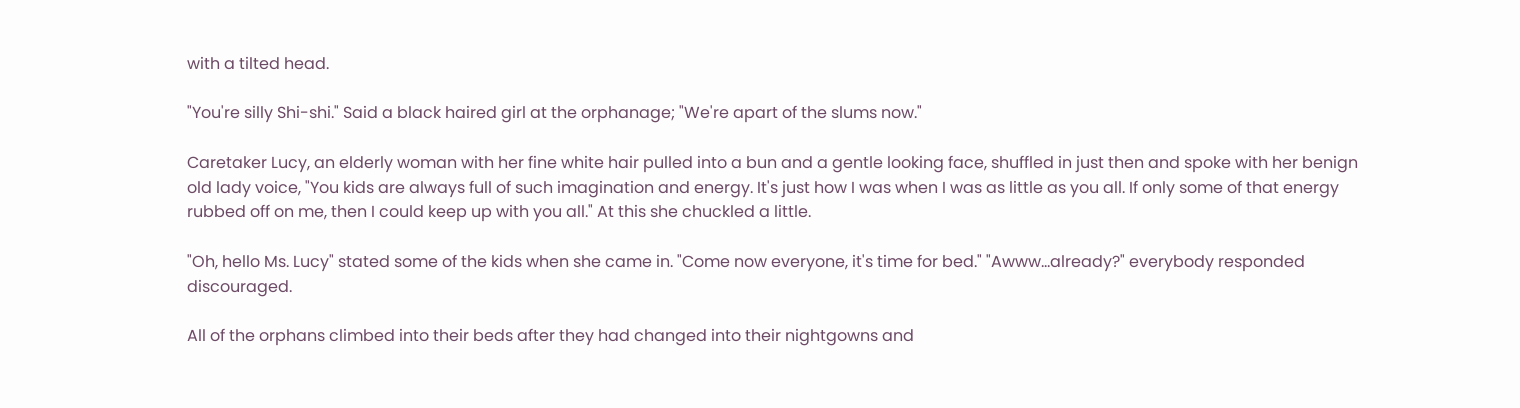with a tilted head.

"You're silly Shi-shi." Said a black haired girl at the orphanage; "We're apart of the slums now."

Caretaker Lucy, an elderly woman with her fine white hair pulled into a bun and a gentle looking face, shuffled in just then and spoke with her benign old lady voice, "You kids are always full of such imagination and energy. It's just how I was when I was as little as you all. If only some of that energy rubbed off on me, then I could keep up with you all." At this she chuckled a little.

"Oh, hello Ms. Lucy" stated some of the kids when she came in. "Come now everyone, it's time for bed." "Awww…already?" everybody responded discouraged.

All of the orphans climbed into their beds after they had changed into their nightgowns and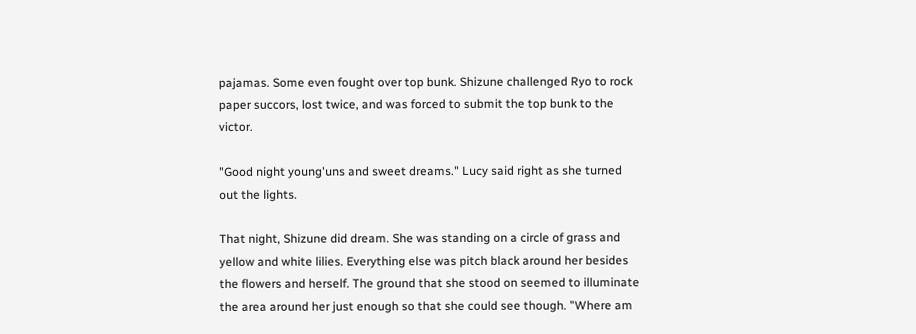pajamas. Some even fought over top bunk. Shizune challenged Ryo to rock paper succors, lost twice, and was forced to submit the top bunk to the victor.

"Good night young'uns and sweet dreams." Lucy said right as she turned out the lights.

That night, Shizune did dream. She was standing on a circle of grass and yellow and white lilies. Everything else was pitch black around her besides the flowers and herself. The ground that she stood on seemed to illuminate the area around her just enough so that she could see though. "Where am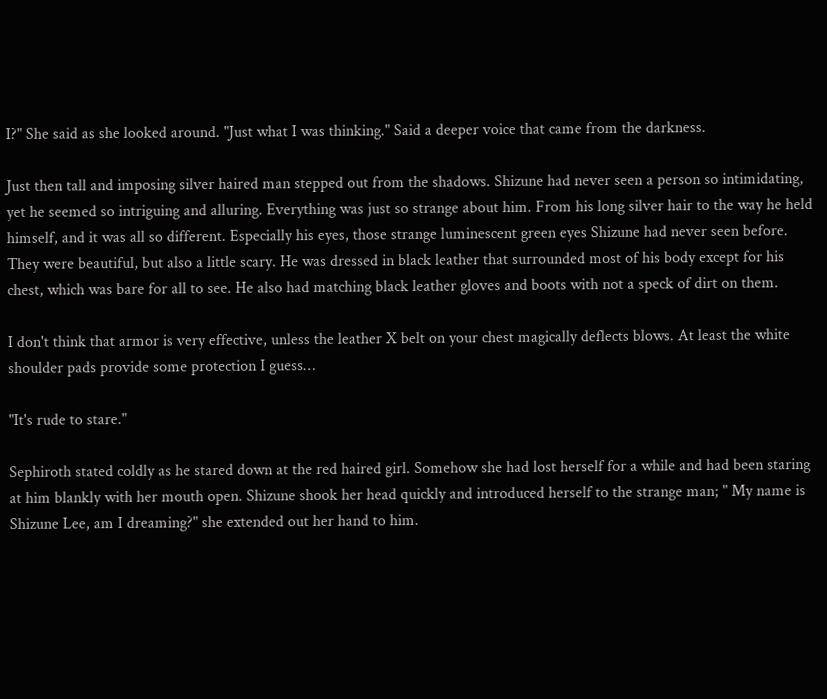I?" She said as she looked around. "Just what I was thinking." Said a deeper voice that came from the darkness.

Just then tall and imposing silver haired man stepped out from the shadows. Shizune had never seen a person so intimidating, yet he seemed so intriguing and alluring. Everything was just so strange about him. From his long silver hair to the way he held himself, and it was all so different. Especially his eyes, those strange luminescent green eyes Shizune had never seen before. They were beautiful, but also a little scary. He was dressed in black leather that surrounded most of his body except for his chest, which was bare for all to see. He also had matching black leather gloves and boots with not a speck of dirt on them.

I don't think that armor is very effective, unless the leather X belt on your chest magically deflects blows. At least the white shoulder pads provide some protection I guess…

"It's rude to stare."

Sephiroth stated coldly as he stared down at the red haired girl. Somehow she had lost herself for a while and had been staring at him blankly with her mouth open. Shizune shook her head quickly and introduced herself to the strange man; " My name is Shizune Lee, am I dreaming?" she extended out her hand to him.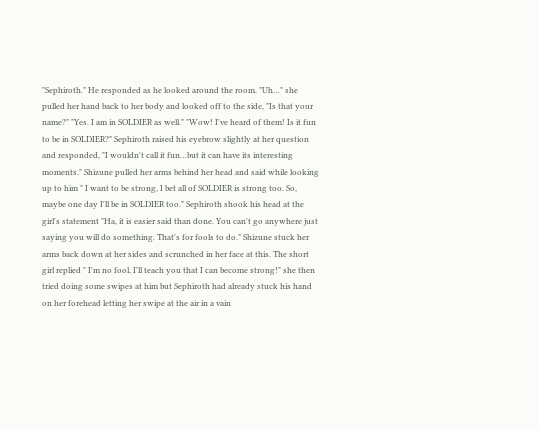"Sephiroth." He responded as he looked around the room. "Uh…" she pulled her hand back to her body and looked off to the side, "Is that your name?" "Yes. I am in SOLDIER as well." "Wow! I've heard of them! Is it fun to be in SOLDIER?" Sephiroth raised his eyebrow slightly at her question and responded, "I wouldn't call it fun…but it can have its interesting moments." Shizune pulled her arms behind her head and said while looking up to him " I want to be strong, I bet all of SOLDIER is strong too. So, maybe one day I'll be in SOLDIER too." Sephiroth shook his head at the girl's statement "Ha, it is easier said than done. You can't go anywhere just saying you will do something. That's for fools to do." Shizune stuck her arms back down at her sides and scrunched in her face at this. The short girl replied " I'm no fool, I'll teach you that I can become strong!" she then tried doing some swipes at him but Sephiroth had already stuck his hand on her forehead letting her swipe at the air in a vain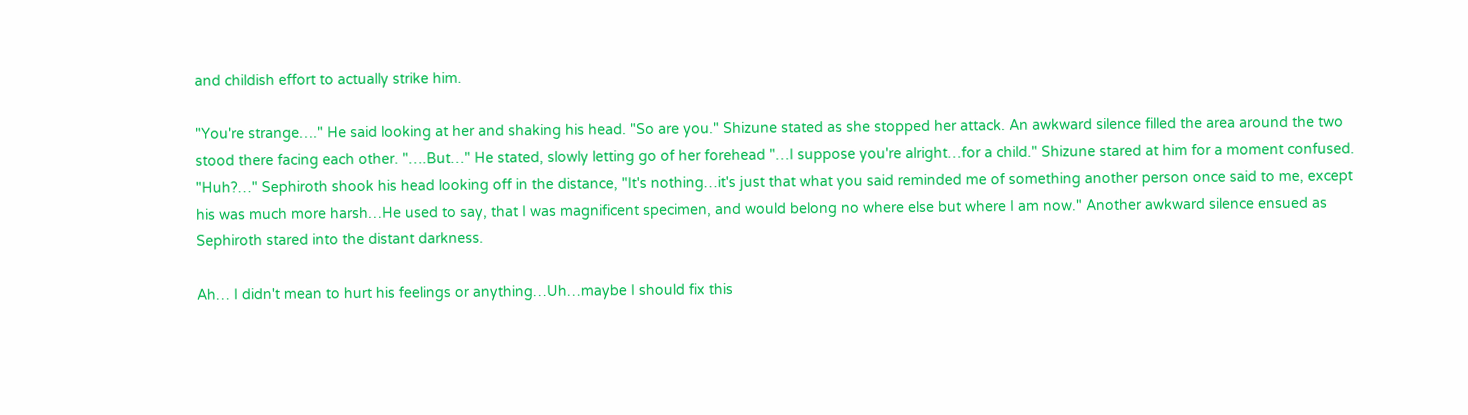and childish effort to actually strike him.

"You're strange…." He said looking at her and shaking his head. "So are you." Shizune stated as she stopped her attack. An awkward silence filled the area around the two stood there facing each other. "….But…" He stated, slowly letting go of her forehead "…I suppose you're alright…for a child." Shizune stared at him for a moment confused. "Huh?…" Sephiroth shook his head looking off in the distance, "It's nothing…it's just that what you said reminded me of something another person once said to me, except his was much more harsh…He used to say, that I was magnificent specimen, and would belong no where else but where I am now." Another awkward silence ensued as Sephiroth stared into the distant darkness.

Ah… I didn't mean to hurt his feelings or anything…Uh…maybe I should fix this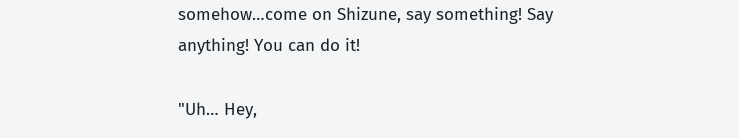somehow…come on Shizune, say something! Say anything! You can do it!

"Uh… Hey,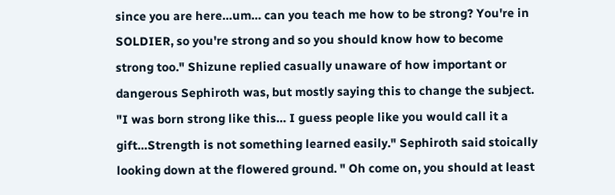since you are here…um… can you teach me how to be strong? You're in SOLDIER, so you're strong and so you should know how to become strong too." Shizune replied casually unaware of how important or dangerous Sephiroth was, but mostly saying this to change the subject. "I was born strong like this… I guess people like you would call it a gift…Strength is not something learned easily." Sephiroth said stoically looking down at the flowered ground. " Oh come on, you should at least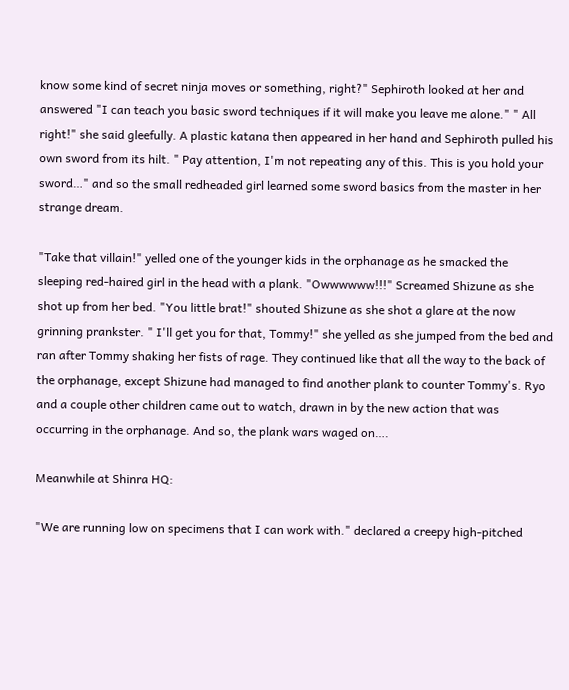know some kind of secret ninja moves or something, right?" Sephiroth looked at her and answered "I can teach you basic sword techniques if it will make you leave me alone." " All right!" she said gleefully. A plastic katana then appeared in her hand and Sephiroth pulled his own sword from its hilt. " Pay attention, I'm not repeating any of this. This is you hold your sword…" and so the small redheaded girl learned some sword basics from the master in her strange dream.

"Take that villain!" yelled one of the younger kids in the orphanage as he smacked the sleeping red-haired girl in the head with a plank. "Owwwwww!!!" Screamed Shizune as she shot up from her bed. "You little brat!" shouted Shizune as she shot a glare at the now grinning prankster. " I'll get you for that, Tommy!" she yelled as she jumped from the bed and ran after Tommy shaking her fists of rage. They continued like that all the way to the back of the orphanage, except Shizune had managed to find another plank to counter Tommy's. Ryo and a couple other children came out to watch, drawn in by the new action that was occurring in the orphanage. And so, the plank wars waged on….

Meanwhile at Shinra HQ:

"We are running low on specimens that I can work with." declared a creepy high-pitched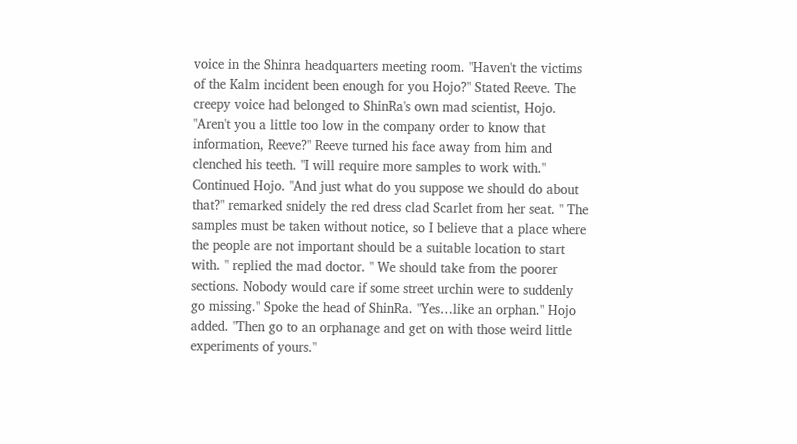voice in the Shinra headquarters meeting room. "Haven't the victims of the Kalm incident been enough for you Hojo?" Stated Reeve. The creepy voice had belonged to ShinRa's own mad scientist, Hojo. "Aren't you a little too low in the company order to know that information, Reeve?" Reeve turned his face away from him and clenched his teeth. "I will require more samples to work with." Continued Hojo. "And just what do you suppose we should do about that?" remarked snidely the red dress clad Scarlet from her seat. " The samples must be taken without notice, so I believe that a place where the people are not important should be a suitable location to start with. " replied the mad doctor. " We should take from the poorer sections. Nobody would care if some street urchin were to suddenly go missing." Spoke the head of ShinRa. "Yes…like an orphan." Hojo added. "Then go to an orphanage and get on with those weird little experiments of yours."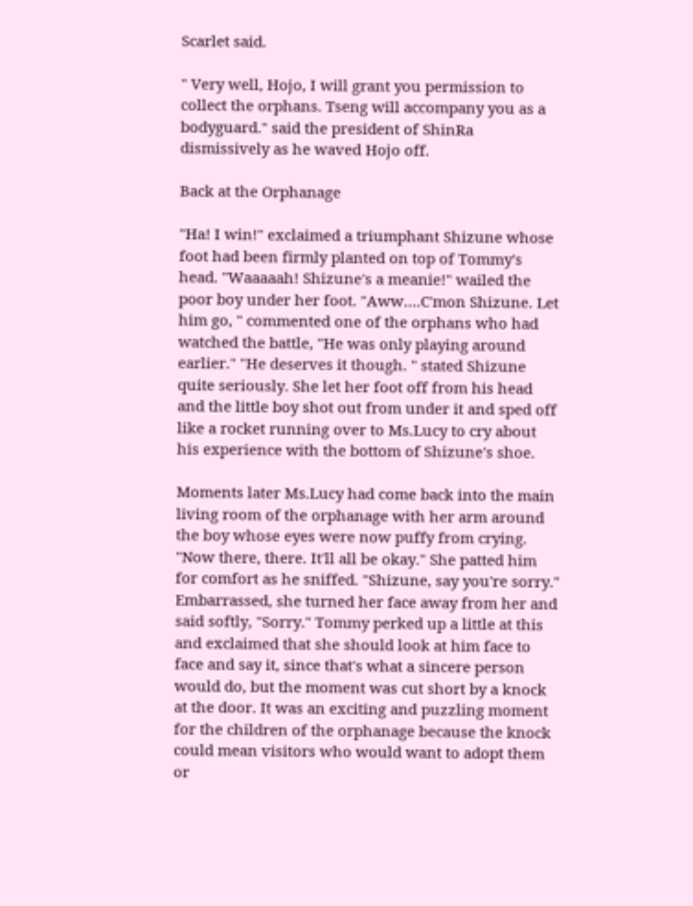Scarlet said.

" Very well, Hojo, I will grant you permission to collect the orphans. Tseng will accompany you as a bodyguard." said the president of ShinRa dismissively as he waved Hojo off.

Back at the Orphanage

"Ha! I win!" exclaimed a triumphant Shizune whose foot had been firmly planted on top of Tommy's head. "Waaaaah! Shizune's a meanie!" wailed the poor boy under her foot. "Aww….C'mon Shizune. Let him go, " commented one of the orphans who had watched the battle, "He was only playing around earlier." "He deserves it though. " stated Shizune quite seriously. She let her foot off from his head and the little boy shot out from under it and sped off like a rocket running over to Ms.Lucy to cry about his experience with the bottom of Shizune's shoe.

Moments later Ms.Lucy had come back into the main living room of the orphanage with her arm around the boy whose eyes were now puffy from crying. "Now there, there. It'll all be okay." She patted him for comfort as he sniffed. "Shizune, say you're sorry." Embarrassed, she turned her face away from her and said softly, "Sorry." Tommy perked up a little at this and exclaimed that she should look at him face to face and say it, since that's what a sincere person would do, but the moment was cut short by a knock at the door. It was an exciting and puzzling moment for the children of the orphanage because the knock could mean visitors who would want to adopt them or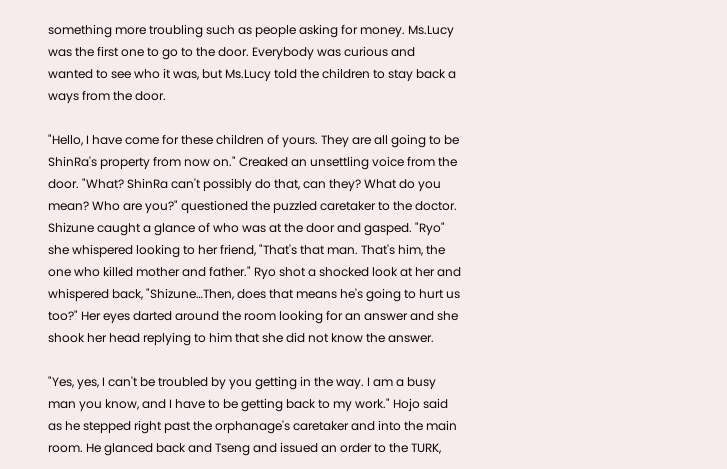something more troubling such as people asking for money. Ms.Lucy was the first one to go to the door. Everybody was curious and wanted to see who it was, but Ms.Lucy told the children to stay back a ways from the door.

"Hello, I have come for these children of yours. They are all going to be ShinRa's property from now on." Creaked an unsettling voice from the door. "What? ShinRa can't possibly do that, can they? What do you mean? Who are you?" questioned the puzzled caretaker to the doctor. Shizune caught a glance of who was at the door and gasped. "Ryo" she whispered looking to her friend, "That's that man. That's him, the one who killed mother and father." Ryo shot a shocked look at her and whispered back, "Shizune…Then, does that means he's going to hurt us too?" Her eyes darted around the room looking for an answer and she shook her head replying to him that she did not know the answer.

"Yes, yes, I can't be troubled by you getting in the way. I am a busy man you know, and I have to be getting back to my work." Hojo said as he stepped right past the orphanage's caretaker and into the main room. He glanced back and Tseng and issued an order to the TURK,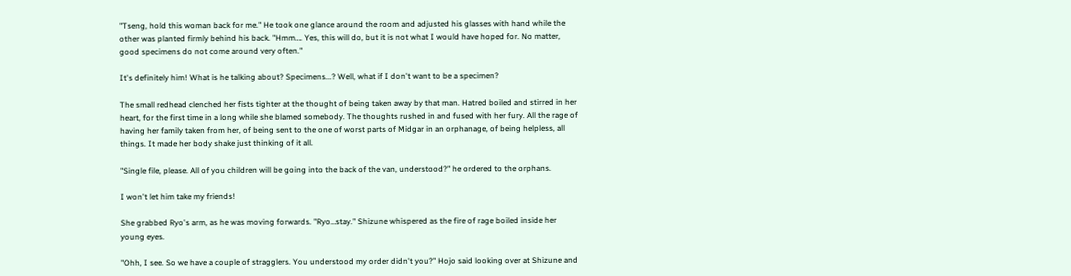"Tseng, hold this woman back for me." He took one glance around the room and adjusted his glasses with hand while the other was planted firmly behind his back. "Hmm…. Yes, this will do, but it is not what I would have hoped for. No matter, good specimens do not come around very often."

It's definitely him! What is he talking about? Specimens...? Well, what if I don't want to be a specimen?

The small redhead clenched her fists tighter at the thought of being taken away by that man. Hatred boiled and stirred in her heart, for the first time in a long while she blamed somebody. The thoughts rushed in and fused with her fury. All the rage of having her family taken from her, of being sent to the one of worst parts of Midgar in an orphanage, of being helpless, all things. It made her body shake just thinking of it all.

"Single file, please. All of you children will be going into the back of the van, understood?" he ordered to the orphans.

I won't let him take my friends!

She grabbed Ryo's arm, as he was moving forwards. "Ryo…stay." Shizune whispered as the fire of rage boiled inside her young eyes.

"Ohh, I see. So we have a couple of stragglers. You understood my order didn't you?" Hojo said looking over at Shizune and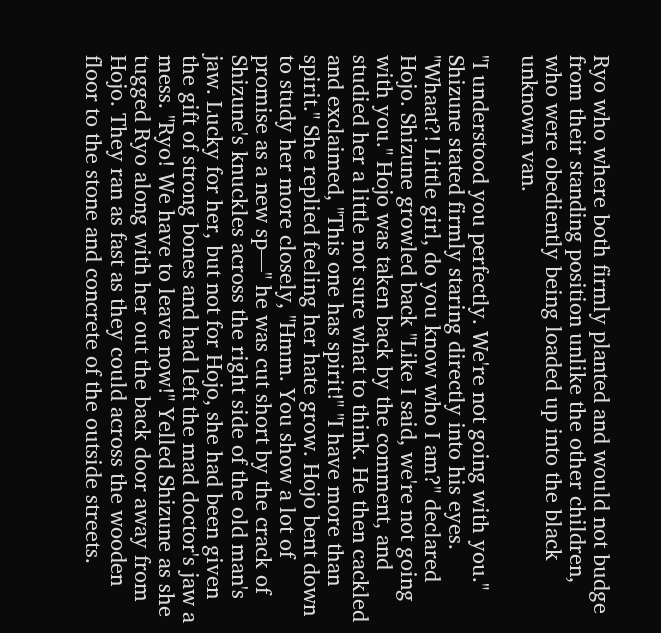Ryo who where both firmly planted and would not budge from their standing position unlike the other children, who were obediently being loaded up into the black unknown van.

"I understood you perfectly. We're not going with you." Shizune stated firmly staring directly into his eyes. "Whaat?! Little girl, do you know who I am?" declared Hojo. Shizune growled back "Like I said, we're not going with you." Hojo was taken back by the comment, and studied her a little not sure what to think. He then cackled and exclaimed, "This one has spirit!" "I have more than spirit." She replied feeling her hate grow. Hojo bent down to study her more closely, "Hmm. You show a lot of promise as a new sp—" he was cut short by the crack of Shizune's knuckles across the right side of the old man's jaw. Lucky for her, but not for Hojo, she had been given the gift of strong bones and had left the mad doctor's jaw a mess. "Ryo! We have to leave now!" Yelled Shizune as she tugged Ryo along with her out the back door away from Hojo. They ran as fast as they could across the wooden floor to the stone and concrete of the outside streets.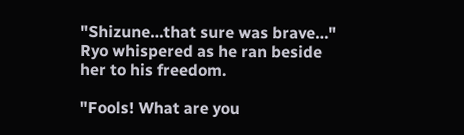"Shizune…that sure was brave…" Ryo whispered as he ran beside her to his freedom.

"Fools! What are you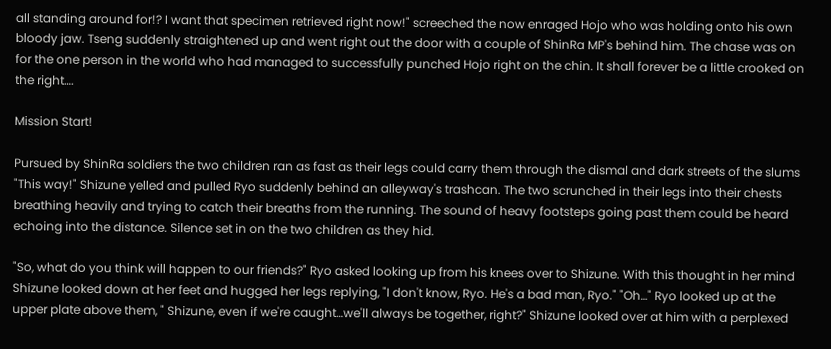all standing around for!? I want that specimen retrieved right now!" screeched the now enraged Hojo who was holding onto his own bloody jaw. Tseng suddenly straightened up and went right out the door with a couple of ShinRa MP's behind him. The chase was on for the one person in the world who had managed to successfully punched Hojo right on the chin. It shall forever be a little crooked on the right….

Mission Start!

Pursued by ShinRa soldiers the two children ran as fast as their legs could carry them through the dismal and dark streets of the slums "This way!" Shizune yelled and pulled Ryo suddenly behind an alleyway's trashcan. The two scrunched in their legs into their chests breathing heavily and trying to catch their breaths from the running. The sound of heavy footsteps going past them could be heard echoing into the distance. Silence set in on the two children as they hid.

"So, what do you think will happen to our friends?" Ryo asked looking up from his knees over to Shizune. With this thought in her mind Shizune looked down at her feet and hugged her legs replying, "I don't know, Ryo. He's a bad man, Ryo." "Oh…" Ryo looked up at the upper plate above them, " Shizune, even if we're caught…we'll always be together, right?" Shizune looked over at him with a perplexed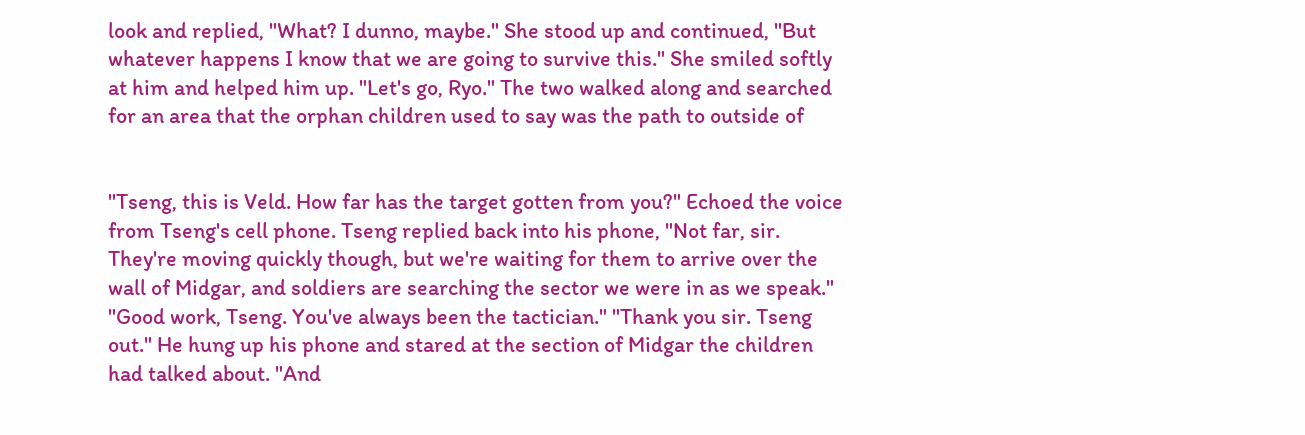look and replied, "What? I dunno, maybe." She stood up and continued, "But whatever happens I know that we are going to survive this." She smiled softly at him and helped him up. "Let's go, Ryo." The two walked along and searched for an area that the orphan children used to say was the path to outside of


"Tseng, this is Veld. How far has the target gotten from you?" Echoed the voice from Tseng's cell phone. Tseng replied back into his phone, "Not far, sir. They're moving quickly though, but we're waiting for them to arrive over the wall of Midgar, and soldiers are searching the sector we were in as we speak." "Good work, Tseng. You've always been the tactician." "Thank you sir. Tseng out." He hung up his phone and stared at the section of Midgar the children had talked about. "And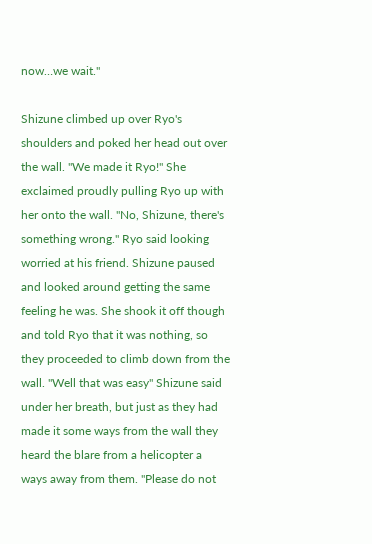now…we wait."

Shizune climbed up over Ryo's shoulders and poked her head out over the wall. "We made it Ryo!" She exclaimed proudly pulling Ryo up with her onto the wall. "No, Shizune, there's something wrong." Ryo said looking worried at his friend. Shizune paused and looked around getting the same feeling he was. She shook it off though and told Ryo that it was nothing, so they proceeded to climb down from the wall. "Well that was easy" Shizune said under her breath, but just as they had made it some ways from the wall they heard the blare from a helicopter a ways away from them. "Please do not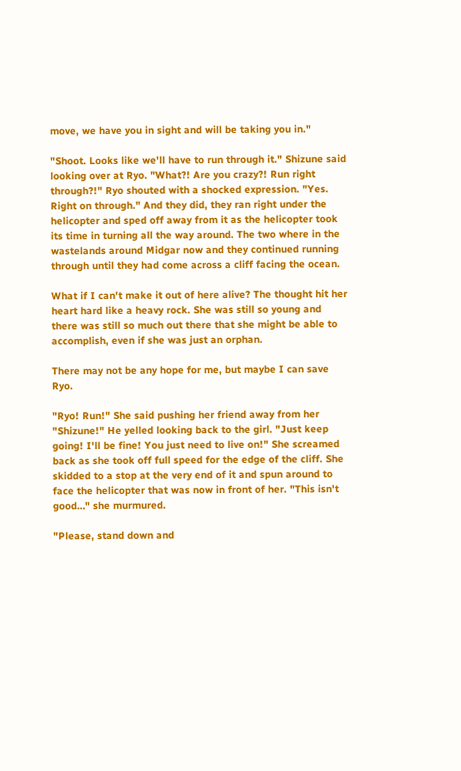move, we have you in sight and will be taking you in."

"Shoot. Looks like we'll have to run through it." Shizune said looking over at Ryo. "What?! Are you crazy?! Run right through?!" Ryo shouted with a shocked expression. "Yes. Right on through." And they did, they ran right under the helicopter and sped off away from it as the helicopter took its time in turning all the way around. The two where in the wastelands around Midgar now and they continued running through until they had come across a cliff facing the ocean.

What if I can't make it out of here alive? The thought hit her heart hard like a heavy rock. She was still so young and there was still so much out there that she might be able to accomplish, even if she was just an orphan.

There may not be any hope for me, but maybe I can save Ryo.

"Ryo! Run!" She said pushing her friend away from her "Shizune!" He yelled looking back to the girl. "Just keep going! I'll be fine! You just need to live on!" She screamed back as she took off full speed for the edge of the cliff. She skidded to a stop at the very end of it and spun around to face the helicopter that was now in front of her. "This isn't good…" she murmured.

"Please, stand down and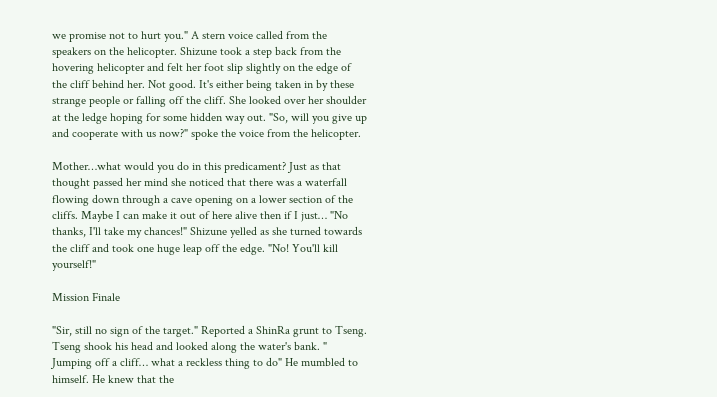we promise not to hurt you." A stern voice called from the speakers on the helicopter. Shizune took a step back from the hovering helicopter and felt her foot slip slightly on the edge of the cliff behind her. Not good. It's either being taken in by these strange people or falling off the cliff. She looked over her shoulder at the ledge hoping for some hidden way out. "So, will you give up and cooperate with us now?" spoke the voice from the helicopter.

Mother…what would you do in this predicament? Just as that thought passed her mind she noticed that there was a waterfall flowing down through a cave opening on a lower section of the cliffs. Maybe I can make it out of here alive then if I just… "No thanks, I'll take my chances!" Shizune yelled as she turned towards the cliff and took one huge leap off the edge. "No! You'll kill yourself!"

Mission Finale

"Sir, still no sign of the target." Reported a ShinRa grunt to Tseng. Tseng shook his head and looked along the water's bank. " Jumping off a cliff… what a reckless thing to do" He mumbled to himself. He knew that the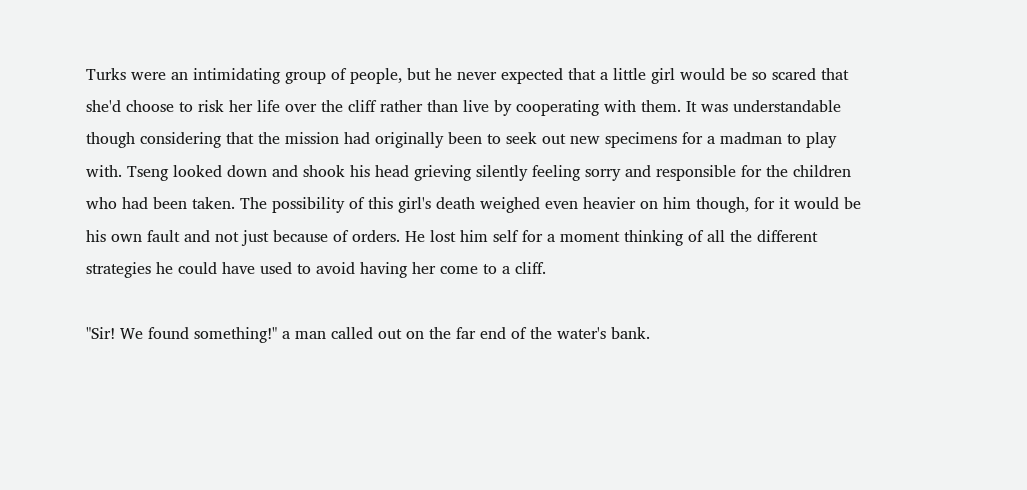Turks were an intimidating group of people, but he never expected that a little girl would be so scared that she'd choose to risk her life over the cliff rather than live by cooperating with them. It was understandable though considering that the mission had originally been to seek out new specimens for a madman to play with. Tseng looked down and shook his head grieving silently feeling sorry and responsible for the children who had been taken. The possibility of this girl's death weighed even heavier on him though, for it would be his own fault and not just because of orders. He lost him self for a moment thinking of all the different strategies he could have used to avoid having her come to a cliff.

"Sir! We found something!" a man called out on the far end of the water's bank.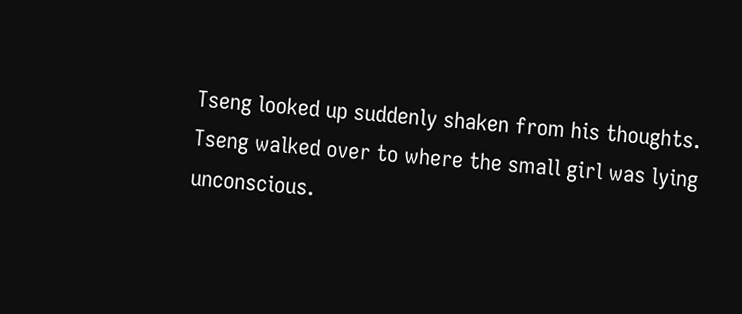Tseng looked up suddenly shaken from his thoughts. Tseng walked over to where the small girl was lying unconscious.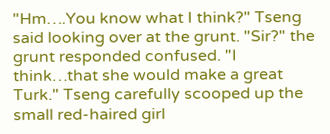"Hm….You know what I think?" Tseng said looking over at the grunt. "Sir?" the grunt responded confused. "I think…that she would make a great Turk." Tseng carefully scooped up the small red-haired girl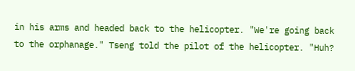in his arms and headed back to the helicopter. "We're going back to the orphanage." Tseng told the pilot of the helicopter. "Huh?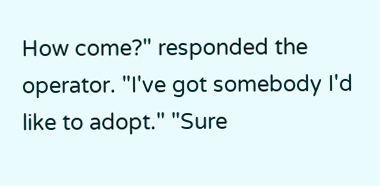How come?" responded the operator. "I've got somebody I'd like to adopt." "Sure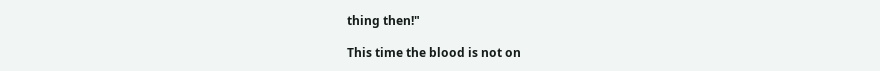thing then!"

This time the blood is not on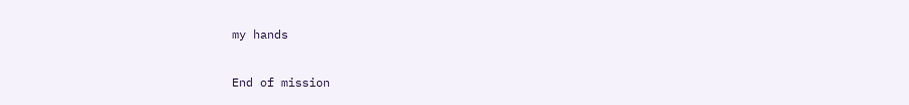my hands

End of mission